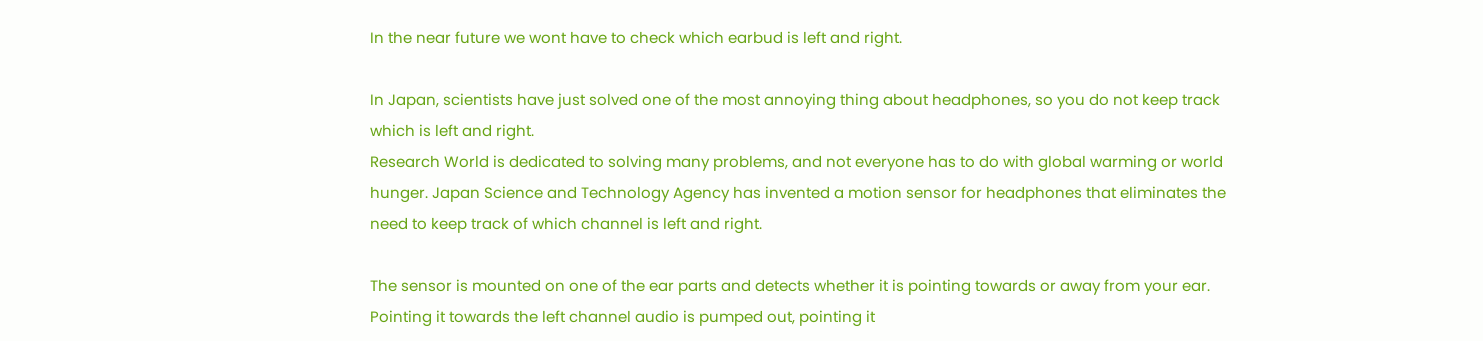In the near future we wont have to check which earbud is left and right.

In Japan, scientists have just solved one of the most annoying thing about headphones, so you do not keep track which is left and right.
Research World is dedicated to solving many problems, and not everyone has to do with global warming or world hunger. Japan Science and Technology Agency has invented a motion sensor for headphones that eliminates the need to keep track of which channel is left and right.

The sensor is mounted on one of the ear parts and detects whether it is pointing towards or away from your ear. Pointing it towards the left channel audio is pumped out, pointing it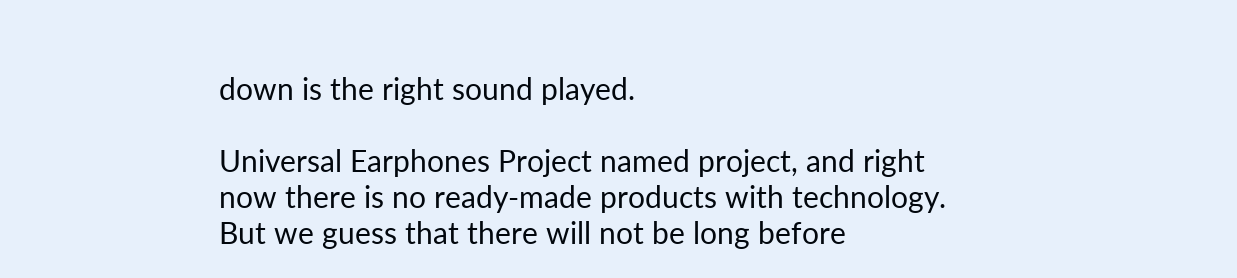down is the right sound played.

Universal Earphones Project named project, and right now there is no ready-made products with technology. But we guess that there will not be long before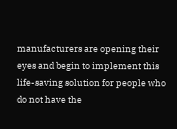manufacturers are opening their eyes and begin to implement this life-saving solution for people who do not have the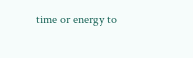time or energy to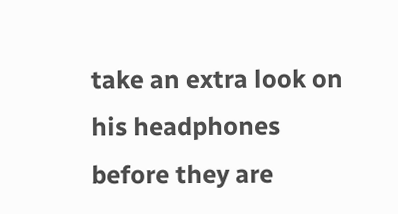take an extra look on his headphones before they are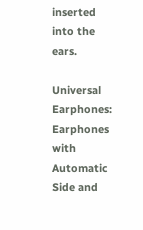inserted into the ears.

Universal Earphones: Earphones with Automatic Side and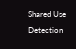Shared Use Detection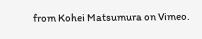from Kohei Matsumura on Vimeo.